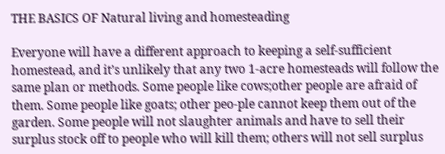THE BASICS OF Natural living and homesteading

Everyone will have a different approach to keeping a self-sufficient  homestead, and it’s unlikely that any two 1-acre homesteads will follow the same plan or methods. Some people like cows;other people are afraid of them. Some people like goats; other peo-ple cannot keep them out of the garden. Some people will not slaughter animals and have to sell their surplus stock off to people who will kill them; others will not sell surplus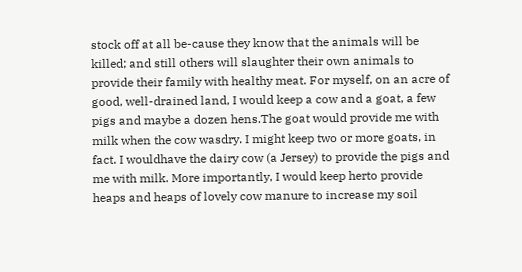stock off at all be-cause they know that the animals will be killed; and still others will slaughter their own animals to provide their family with healthy meat. For myself, on an acre of good, well-drained land, I would keep a cow and a goat, a few pigs and maybe a dozen hens.The goat would provide me with milk when the cow wasdry. I might keep two or more goats, in fact. I wouldhave the dairy cow (a Jersey) to provide the pigs and me with milk. More importantly, I would keep herto provide heaps and heaps of lovely cow manure to increase my soil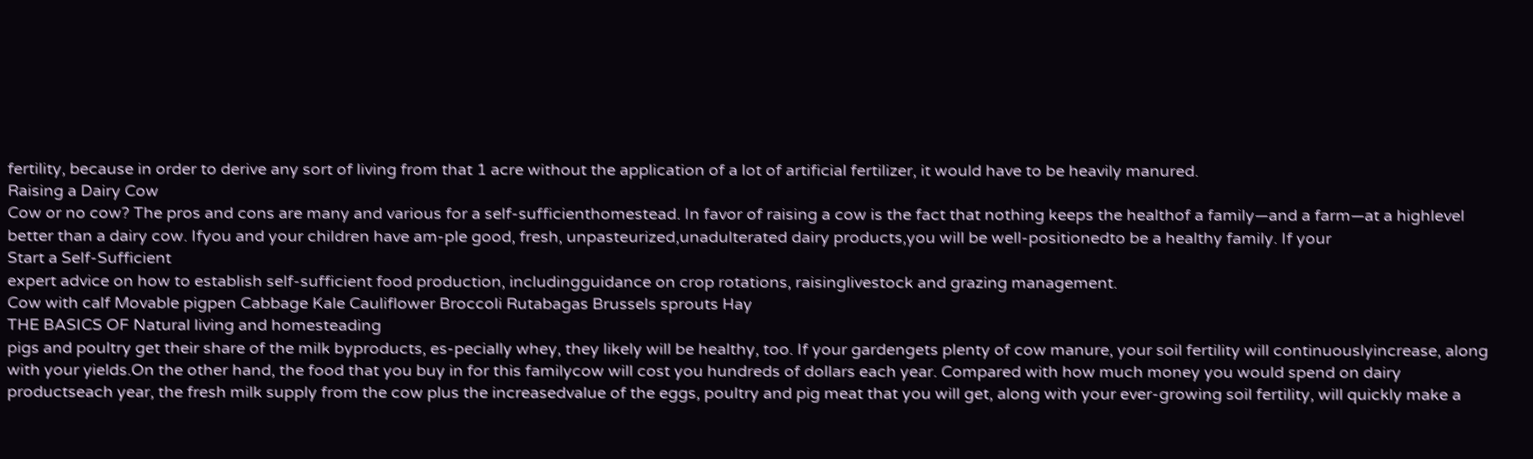fertility, because in order to derive any sort of living from that 1 acre without the application of a lot of artificial fertilizer, it would have to be heavily manured.
Raising a Dairy Cow
Cow or no cow? The pros and cons are many and various for a self-sufficienthomestead. In favor of raising a cow is the fact that nothing keeps the healthof a family—and a farm—at a highlevel better than a dairy cow. Ifyou and your children have am-ple good, fresh, unpasteurized,unadulterated dairy products,you will be well-positionedto be a healthy family. If your
Start a Self-Sufficient
expert advice on how to establish self-sufficient food production, includingguidance on crop rotations, raisinglivestock and grazing management.
Cow with calf Movable pigpen Cabbage Kale Cauliflower Broccoli Rutabagas Brussels sprouts Hay
THE BASICS OF Natural living and homesteading
pigs and poultry get their share of the milk byproducts, es-pecially whey, they likely will be healthy, too. If your gardengets plenty of cow manure, your soil fertility will continuouslyincrease, along with your yields.On the other hand, the food that you buy in for this familycow will cost you hundreds of dollars each year. Compared with how much money you would spend on dairy productseach year, the fresh milk supply from the cow plus the increasedvalue of the eggs, poultry and pig meat that you will get, along with your ever-growing soil fertility, will quickly make a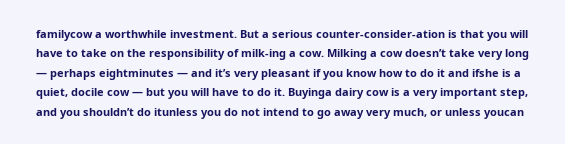familycow a worthwhile investment. But a serious counter-consider-ation is that you will have to take on the responsibility of milk-ing a cow. Milking a cow doesn’t take very long — perhaps eightminutes — and it’s very pleasant if you know how to do it and ifshe is a quiet, docile cow — but you will have to do it. Buyinga dairy cow is a very important step, and you shouldn’t do itunless you do not intend to go away very much, or unless youcan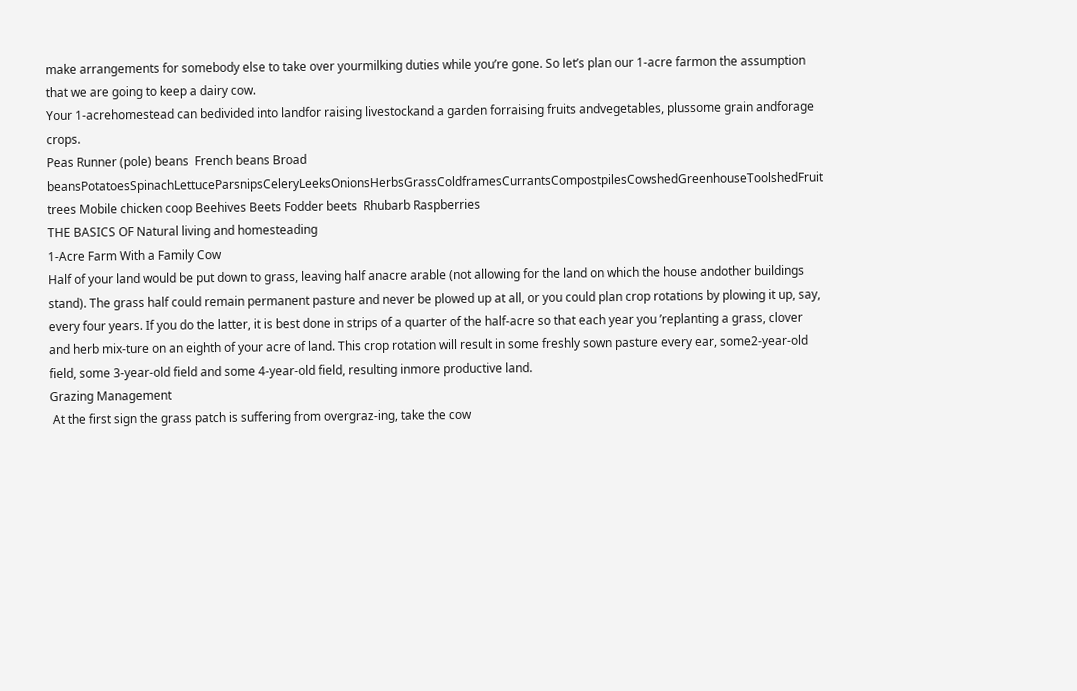make arrangements for somebody else to take over yourmilking duties while you’re gone. So let’s plan our 1-acre farmon the assumption that we are going to keep a dairy cow.
Your 1-acrehomestead can bedivided into landfor raising livestockand a garden forraising fruits andvegetables, plussome grain andforage crops.
Peas Runner (pole) beans  French beans Broad beansPotatoesSpinachLettuceParsnipsCeleryLeeksOnionsHerbsGrassColdframesCurrantsCompostpilesCowshedGreenhouseToolshedFruit trees Mobile chicken coop Beehives Beets Fodder beets  Rhubarb Raspberries
THE BASICS OF Natural living and homesteading
1-Acre Farm With a Family Cow
Half of your land would be put down to grass, leaving half anacre arable (not allowing for the land on which the house andother buildings stand). The grass half could remain permanent pasture and never be plowed up at all, or you could plan crop rotations by plowing it up, say, every four years. If you do the latter, it is best done in strips of a quarter of the half-acre so that each year you ’replanting a grass, clover and herb mix-ture on an eighth of your acre of land. This crop rotation will result in some freshly sown pasture every ear, some2-year-old field, some 3-year-old field and some 4-year-old field, resulting inmore productive land.
Grazing Management
 At the first sign the grass patch is suffering from overgraz-ing, take the cow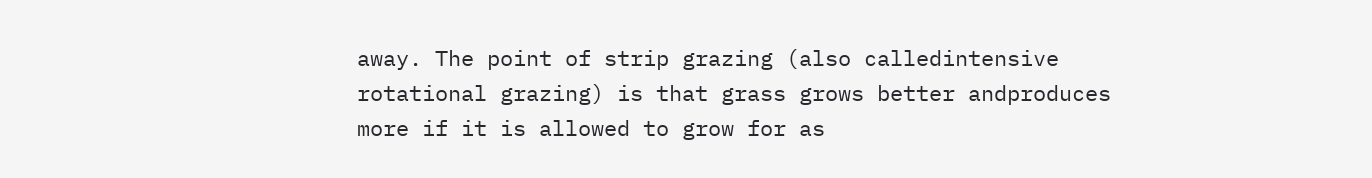away. The point of strip grazing (also calledintensive rotational grazing) is that grass grows better andproduces more if it is allowed to grow for as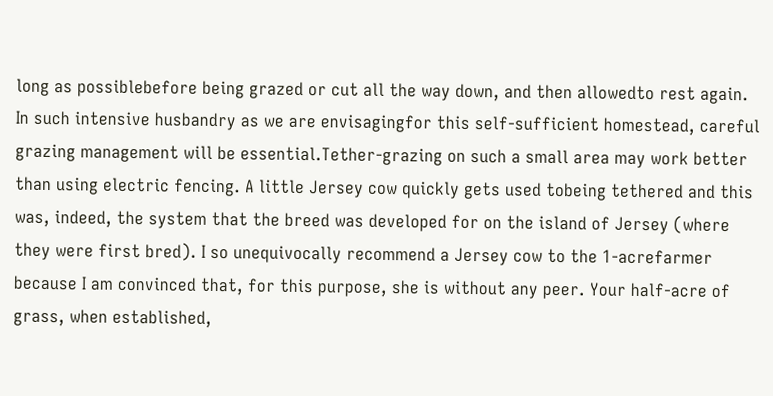long as possiblebefore being grazed or cut all the way down, and then allowedto rest again. In such intensive husbandry as we are envisagingfor this self-sufficient homestead, careful grazing management will be essential.Tether-grazing on such a small area may work better than using electric fencing. A little Jersey cow quickly gets used tobeing tethered and this was, indeed, the system that the breed was developed for on the island of Jersey (where they were first bred). I so unequivocally recommend a Jersey cow to the 1-acrefarmer because I am convinced that, for this purpose, she is without any peer. Your half-acre of grass, when established,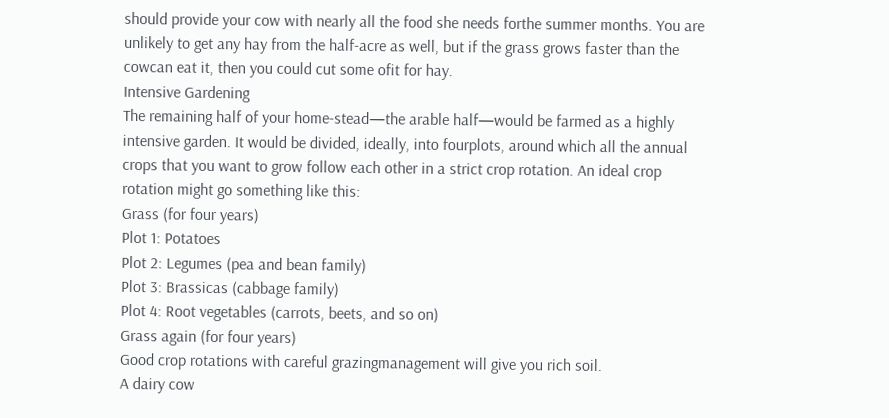should provide your cow with nearly all the food she needs forthe summer months. You are unlikely to get any hay from the half-acre as well, but if the grass grows faster than the cowcan eat it, then you could cut some ofit for hay.
Intensive Gardening
The remaining half of your home-stead—the arable half—would be farmed as a highly intensive garden. It would be divided, ideally, into fourplots, around which all the annual crops that you want to grow follow each other in a strict crop rotation. An ideal crop rotation might go something like this:
Grass (for four years)
Plot 1: Potatoes
Plot 2: Legumes (pea and bean family)
Plot 3: Brassicas (cabbage family)
Plot 4: Root vegetables (carrots, beets, and so on)
Grass again (for four years)
Good crop rotations with careful grazingmanagement will give you rich soil.
A dairy cow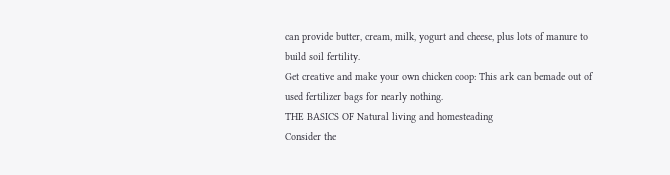can provide butter, cream, milk, yogurt and cheese, plus lots of manure to build soil fertility.
Get creative and make your own chicken coop: This ark can bemade out of used fertilizer bags for nearly nothing.
THE BASICS OF Natural living and homesteading
Consider the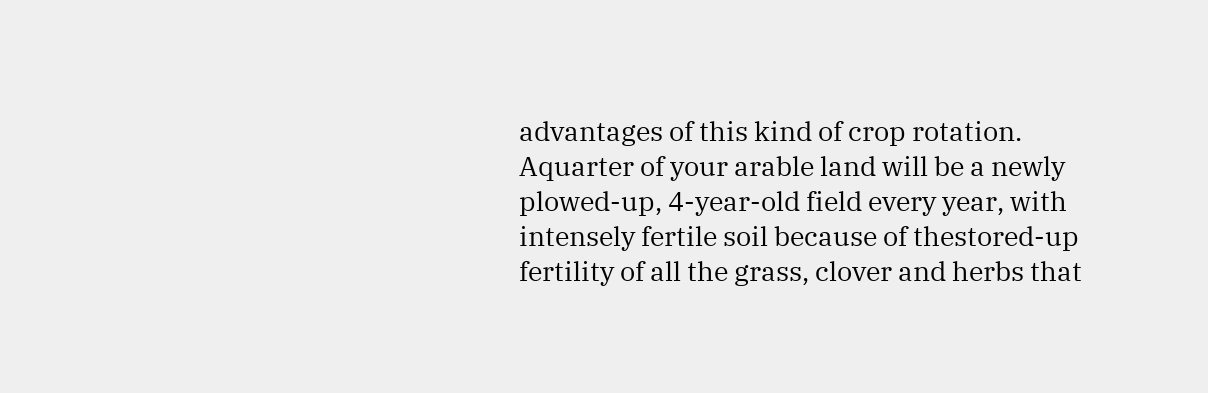advantages of this kind of crop rotation. Aquarter of your arable land will be a newly plowed-up, 4-year-old field every year, with intensely fertile soil because of thestored-up fertility of all the grass, clover and herbs that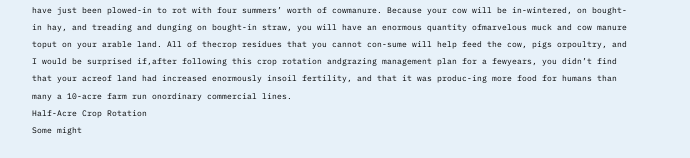have just been plowed-in to rot with four summers’ worth of cowmanure. Because your cow will be in-wintered, on bought-in hay, and treading and dunging on bought-in straw, you will have an enormous quantity ofmarvelous muck and cow manure toput on your arable land. All of thecrop residues that you cannot con-sume will help feed the cow, pigs orpoultry, and I would be surprised if,after following this crop rotation andgrazing management plan for a fewyears, you didn’t find that your acreof land had increased enormously insoil fertility, and that it was produc-ing more food for humans than many a 10-acre farm run onordinary commercial lines.
Half-Acre Crop Rotation
Some might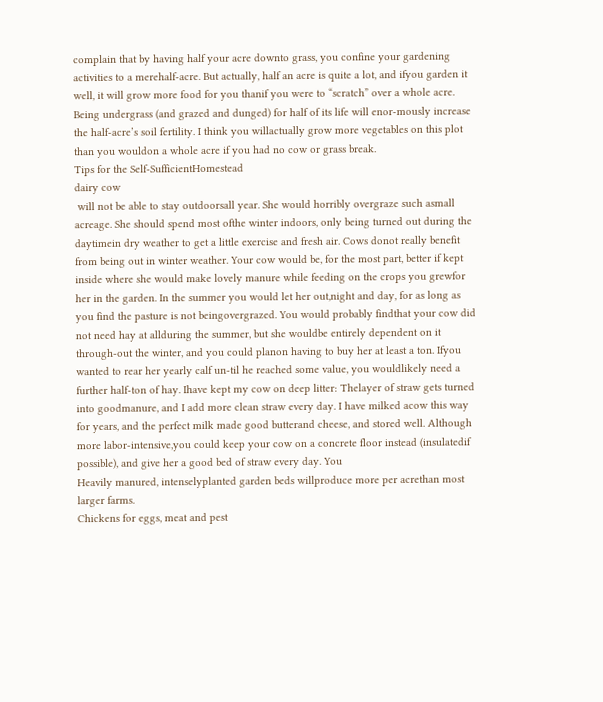complain that by having half your acre downto grass, you confine your gardening activities to a merehalf-acre. But actually, half an acre is quite a lot, and ifyou garden it well, it will grow more food for you thanif you were to “scratch” over a whole acre. Being undergrass (and grazed and dunged) for half of its life will enor-mously increase the half-acre’s soil fertility. I think you willactually grow more vegetables on this plot than you wouldon a whole acre if you had no cow or grass break.
Tips for the Self-SufficientHomestead
dairy cow
 will not be able to stay outdoorsall year. She would horribly overgraze such asmall acreage. She should spend most ofthe winter indoors, only being turned out during the daytimein dry weather to get a little exercise and fresh air. Cows donot really benefit from being out in winter weather. Your cow would be, for the most part, better if kept inside where she would make lovely manure while feeding on the crops you grewfor her in the garden. In the summer you would let her out,night and day, for as long as you find the pasture is not beingovergrazed. You would probably findthat your cow did not need hay at allduring the summer, but she wouldbe entirely dependent on it through-out the winter, and you could planon having to buy her at least a ton. Ifyou wanted to rear her yearly calf un-til he reached some value, you wouldlikely need a further half-ton of hay. Ihave kept my cow on deep litter: Thelayer of straw gets turned into goodmanure, and I add more clean straw every day. I have milked acow this way for years, and the perfect milk made good butterand cheese, and stored well. Although more labor-intensive,you could keep your cow on a concrete floor instead (insulatedif possible), and give her a good bed of straw every day. You
Heavily manured, intenselyplanted garden beds willproduce more per acrethan most larger farms.
Chickens for eggs, meat and pest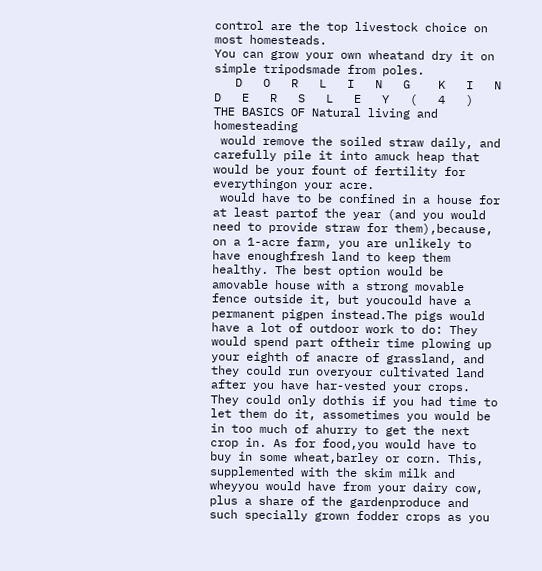control are the top livestock choice on most homesteads.
You can grow your own wheatand dry it on simple tripodsmade from poles.
   D   O   R   L   I   N   G    K   I   N   D   E   R   S   L   E   Y   (   4   )
THE BASICS OF Natural living and homesteading
 would remove the soiled straw daily, and carefully pile it into amuck heap that would be your fount of fertility for everythingon your acre.
 would have to be confined in a house for at least partof the year (and you would need to provide straw for them),because, on a 1-acre farm, you are unlikely to have enoughfresh land to keep them healthy. The best option would be amovable house with a strong movable fence outside it, but youcould have a permanent pigpen instead.The pigs would have a lot of outdoor work to do: They would spend part oftheir time plowing up your eighth of anacre of grassland, and they could run overyour cultivated land after you have har-vested your crops. They could only dothis if you had time to let them do it, assometimes you would be in too much of ahurry to get the next crop in. As for food,you would have to buy in some wheat,barley or corn. This, supplemented with the skim milk and wheyyou would have from your dairy cow, plus a share of the gardenproduce and such specially grown fodder crops as you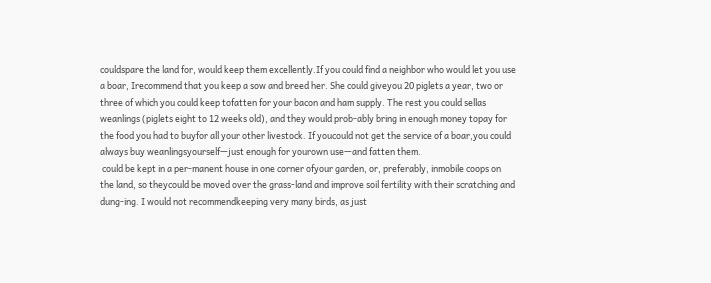couldspare the land for, would keep them excellently.If you could find a neighbor who would let you use a boar, Irecommend that you keep a sow and breed her. She could giveyou 20 piglets a year, two or three of which you could keep tofatten for your bacon and ham supply. The rest you could sellas weanlings (piglets eight to 12 weeks old), and they would prob-ably bring in enough money topay for the food you had to buyfor all your other livestock. If youcould not get the service of a boar,you could always buy weanlingsyourself—just enough for yourown use—and fatten them.
 could be kept in a per-manent house in one corner ofyour garden, or, preferably, inmobile coops on the land, so theycould be moved over the grass-land and improve soil fertility with their scratching and dung-ing. I would not recommendkeeping very many birds, as just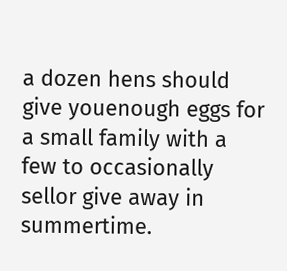a dozen hens should give youenough eggs for a small family with a few to occasionally sellor give away in summertime.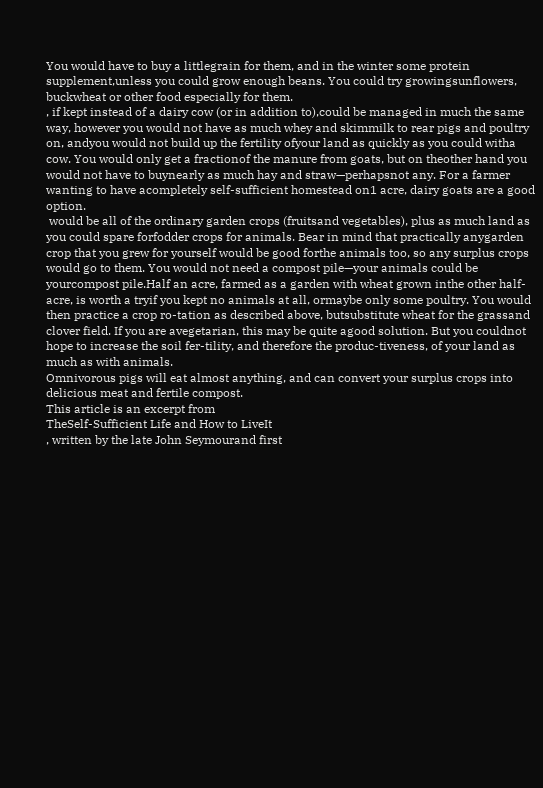You would have to buy a littlegrain for them, and in the winter some protein supplement,unless you could grow enough beans. You could try growingsunflowers, buckwheat or other food especially for them.
, if kept instead of a dairy cow (or in addition to),could be managed in much the same way, however you would not have as much whey and skimmilk to rear pigs and poultry on, andyou would not build up the fertility ofyour land as quickly as you could witha cow. You would only get a fractionof the manure from goats, but on theother hand you would not have to buynearly as much hay and straw—perhapsnot any. For a farmer wanting to have acompletely self-sufficient homestead on1 acre, dairy goats are a good option.
 would be all of the ordinary garden crops (fruitsand vegetables), plus as much land as you could spare forfodder crops for animals. Bear in mind that practically anygarden crop that you grew for yourself would be good forthe animals too, so any surplus crops would go to them. You would not need a compost pile—your animals could be yourcompost pile.Half an acre, farmed as a garden with wheat grown inthe other half-acre, is worth a tryif you kept no animals at all, ormaybe only some poultry. You would then practice a crop ro-tation as described above, butsubstitute wheat for the grassand clover field. If you are avegetarian, this may be quite agood solution. But you couldnot hope to increase the soil fer-tility, and therefore the produc-tiveness, of your land as much as with animals.
Omnivorous pigs will eat almost anything, and can convert your surplus crops into delicious meat and fertile compost.
This article is an excerpt from
TheSelf-Sufficient Life and How to LiveIt
, written by the late John Seymourand first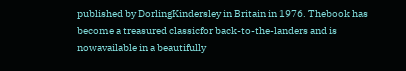published by DorlingKindersley in Britain in 1976. Thebook has become a treasured classicfor back-to-the-landers and is nowavailable in a beautifully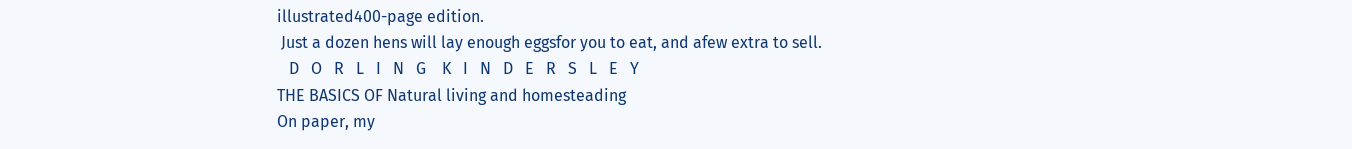illustrated400-page edition.
 Just a dozen hens will lay enough eggsfor you to eat, and afew extra to sell.
   D   O   R   L   I   N   G    K   I   N   D   E   R   S   L   E   Y
THE BASICS OF Natural living and homesteading
On paper, my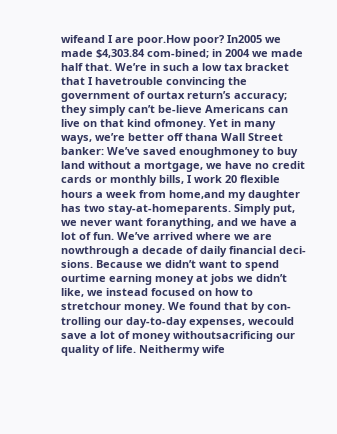wifeand I are poor.How poor? In2005 we made $4,303.84 com-bined; in 2004 we made half that. We’re in such a low tax bracket that I havetrouble convincing the government of ourtax return’s accuracy; they simply can’t be-lieve Americans can live on that kind ofmoney. Yet in many ways, we’re better off thana Wall Street banker: We’ve saved enoughmoney to buy land without a mortgage, we have no credit cards or monthly bills, I work 20 flexible hours a week from home,and my daughter has two stay-at-homeparents. Simply put, we never want foranything, and we have a lot of fun. We’ve arrived where we are nowthrough a decade of daily financial deci-sions. Because we didn’t want to spend ourtime earning money at jobs we didn’t like, we instead focused on how to stretchour money. We found that by con-trolling our day-to-day expenses, wecould save a lot of money withoutsacrificing our quality of life. Neithermy wife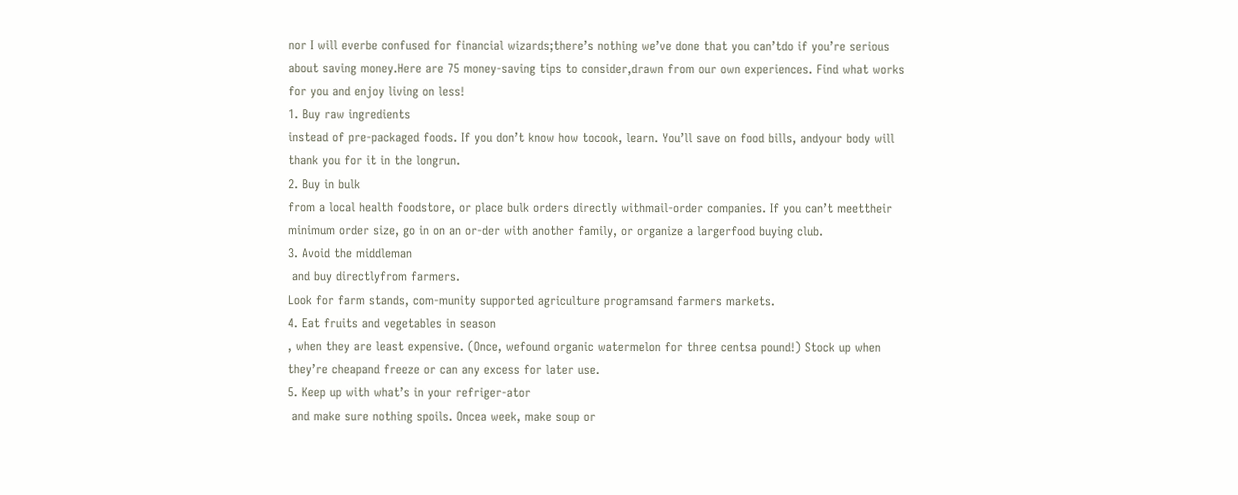nor I will everbe confused for financial wizards;there’s nothing we’ve done that you can’tdo if you’re serious about saving money.Here are 75 money-saving tips to consider,drawn from our own experiences. Find what works for you and enjoy living on less!
1. Buy raw ingredients
instead of pre-packaged foods. If you don’t know how tocook, learn. You’ll save on food bills, andyour body will thank you for it in the longrun.
2. Buy in bulk
from a local health foodstore, or place bulk orders directly withmail-order companies. If you can’t meettheir minimum order size, go in on an or-der with another family, or organize a largerfood buying club.
3. Avoid the middleman
 and buy directlyfrom farmers.
Look for farm stands, com-munity supported agriculture programsand farmers markets.
4. Eat fruits and vegetables in season
, when they are least expensive. (Once, wefound organic watermelon for three centsa pound!) Stock up when they’re cheapand freeze or can any excess for later use.
5. Keep up with what’s in your refriger-ator
 and make sure nothing spoils. Oncea week, make soup or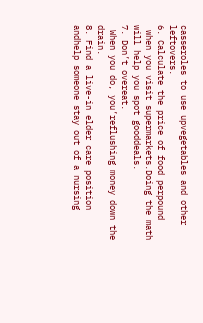casseroles to use upvegetables and other leftovers.
6. Calculate the price of food perpound
 when you visit supermarkets.Doing the math will help you spot gooddeals.
7. Don’t overeat.
 When you do, you’reflushing money down the drain.
8. Find a live-in elder care position
andhelp someone stay out of a nursing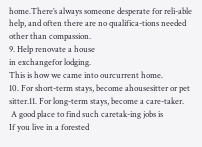home.There’s always someone desperate for reli-able help, and often there are no qualifica-tions needed other than compassion.
9. Help renovate a house
in exchangefor lodging.
This is how we came into ourcurrent home.
10. For short-term stays, become ahousesitter or pet sitter.11. For long-term stays, become a care-taker.
 A good place to find such caretak-ing jobs is
If you live in a forested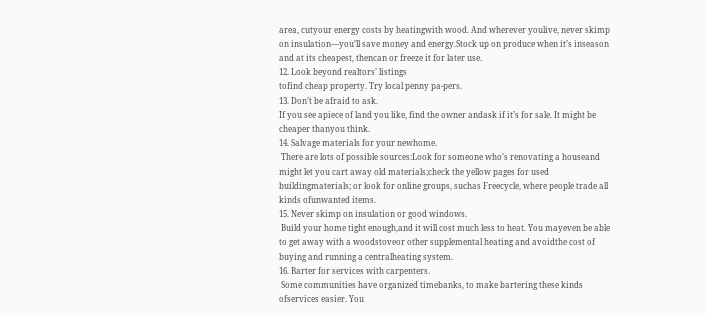area, cutyour energy costs by heatingwith wood. And wherever youlive, never skimp on insulation—you’ll save money and energy.Stock up on produce when it’s inseason and at its cheapest, thencan or freeze it for later use.
12. Look beyond realtors’ listings
tofind cheap property. Try local penny pa-pers.
13. Don’t be afraid to ask.
If you see apiece of land you like, find the owner andask if it’s for sale. It might be cheaper thanyou think.
14. Salvage materials for your newhome.
 There are lots of possible sources:Look for someone who’s renovating a houseand might let you cart away old materials;check the yellow pages for used buildingmaterials; or look for online groups, suchas Freecycle, where people trade all kinds ofunwanted items.
15. Never skimp on insulation or good windows.
 Build your home tight enough,and it will cost much less to heat. You mayeven be able to get away with a woodstoveor other supplemental heating and avoidthe cost of buying and running a centralheating system.
16. Barter for services with carpenters.
 Some communities have organized timebanks, to make bartering these kinds ofservices easier. You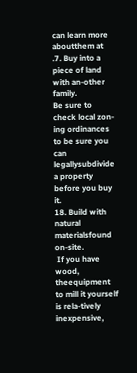can learn more aboutthem at
.7. Buy into a piece of land with an-other family.
Be sure to check local zon-ing ordinances to be sure you can legallysubdivide a property before you buy it.
18. Build with natural materialsfound on-site.
 If you have wood, theequipment to mill it yourself is rela-tively inexpensive,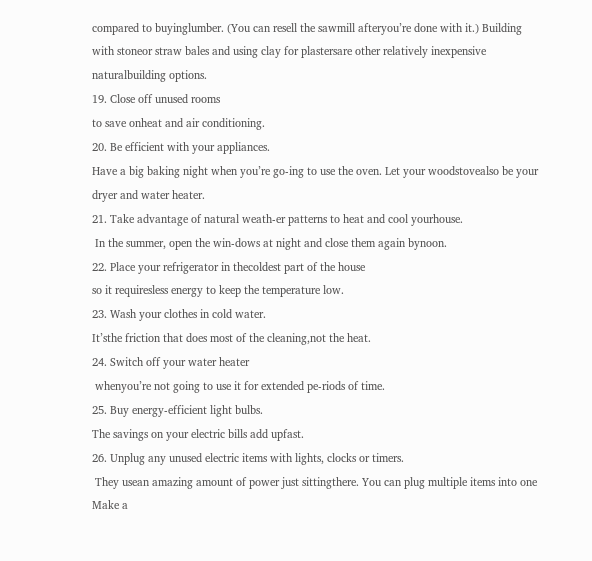compared to buyinglumber. (You can resell the sawmill afteryou’re done with it.) Building with stoneor straw bales and using clay for plastersare other relatively inexpensive naturalbuilding options.
19. Close off unused rooms
to save onheat and air conditioning.
20. Be efficient with your appliances.
Have a big baking night when you’re go-ing to use the oven. Let your woodstovealso be your dryer and water heater.
21. Take advantage of natural weath-er patterns to heat and cool yourhouse.
 In the summer, open the win-dows at night and close them again bynoon.
22. Place your refrigerator in thecoldest part of the house
so it requiresless energy to keep the temperature low.
23. Wash your clothes in cold water.
It’sthe friction that does most of the cleaning,not the heat.
24. Switch off your water heater
 whenyou’re not going to use it for extended pe-riods of time.
25. Buy energy-efficient light bulbs.
The savings on your electric bills add upfast.
26. Unplug any unused electric items with lights, clocks or timers.
 They usean amazing amount of power just sittingthere. You can plug multiple items into one
Make a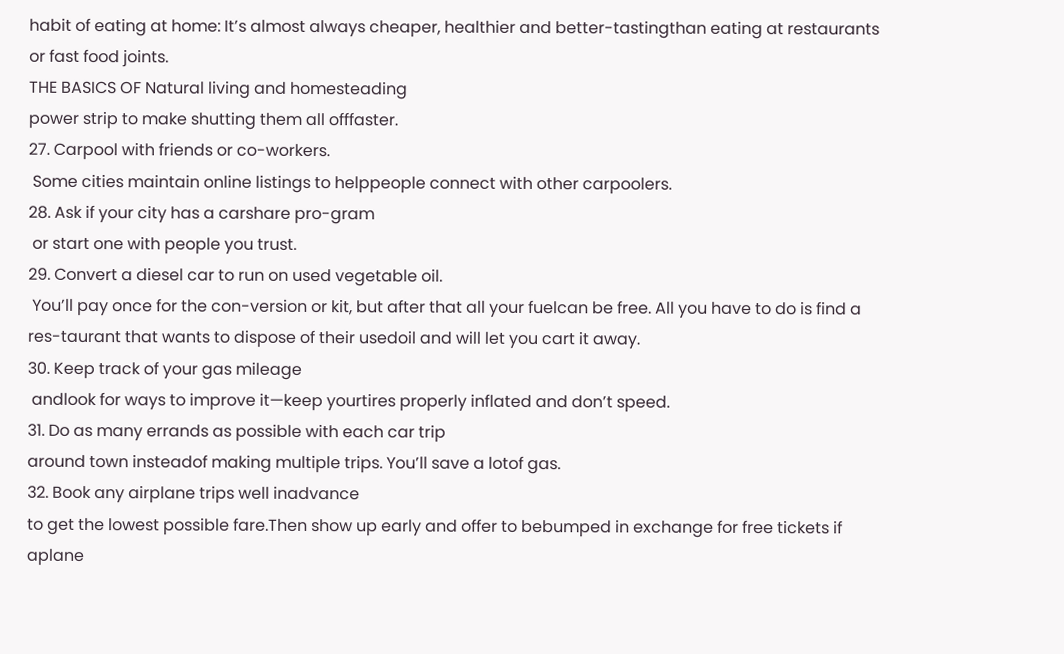habit of eating at home: It’s almost always cheaper, healthier and better-tastingthan eating at restaurants or fast food joints.
THE BASICS OF Natural living and homesteading
power strip to make shutting them all offfaster.
27. Carpool with friends or co-workers.
 Some cities maintain online listings to helppeople connect with other carpoolers.
28. Ask if your city has a carshare pro-gram
 or start one with people you trust.
29. Convert a diesel car to run on used vegetable oil.
 You’ll pay once for the con-version or kit, but after that all your fuelcan be free. All you have to do is find a res-taurant that wants to dispose of their usedoil and will let you cart it away.
30. Keep track of your gas mileage
 andlook for ways to improve it—keep yourtires properly inflated and don’t speed.
31. Do as many errands as possible with each car trip
around town insteadof making multiple trips. You’ll save a lotof gas.
32. Book any airplane trips well inadvance
to get the lowest possible fare.Then show up early and offer to bebumped in exchange for free tickets if aplane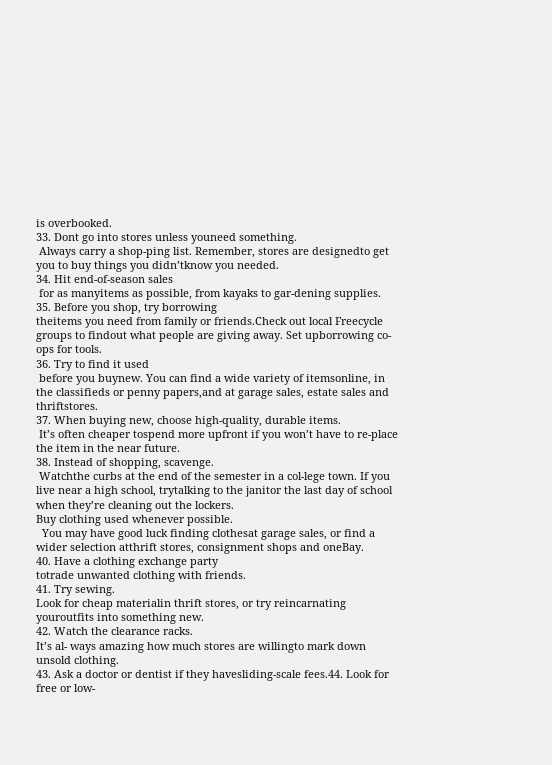is overbooked.
33. Dont go into stores unless youneed something.
 Always carry a shop-ping list. Remember, stores are designedto get you to buy things you didn’tknow you needed.
34. Hit end-of-season sales
 for as manyitems as possible, from kayaks to gar-dening supplies.
35. Before you shop, try borrowing
theitems you need from family or friends.Check out local Freecycle groups to findout what people are giving away. Set upborrowing co-ops for tools.
36. Try to find it used
 before you buynew. You can find a wide variety of itemsonline, in the classifieds or penny papers,and at garage sales, estate sales and thriftstores.
37. When buying new, choose high-quality, durable items.
 It’s often cheaper tospend more upfront if you won’t have to re-place the item in the near future.
38. Instead of shopping, scavenge.
 Watchthe curbs at the end of the semester in a col-lege town. If you live near a high school, trytalking to the janitor the last day of school when they’re cleaning out the lockers.
Buy clothing used whenever possible.
  You may have good luck finding clothesat garage sales, or find a wider selection atthrift stores, consignment shops and oneBay.
40. Have a clothing exchange party
totrade unwanted clothing with friends.
41. Try sewing.
Look for cheap materialin thrift stores, or try reincarnating youroutfits into something new.
42. Watch the clearance racks.
It’s al- ways amazing how much stores are willingto mark down unsold clothing.
43. Ask a doctor or dentist if they havesliding-scale fees.44. Look for free or low-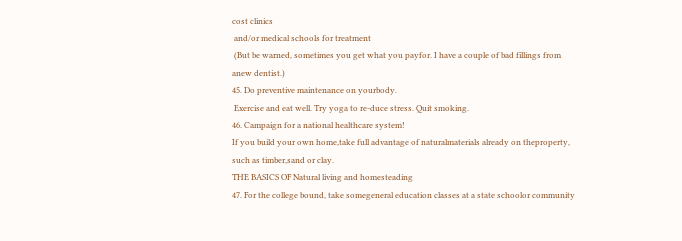cost clinics
 and/or medical schools for treatment
 (But be warned, sometimes you get what you payfor. I have a couple of bad fillings from anew dentist.)
45. Do preventive maintenance on yourbody.
 Exercise and eat well. Try yoga to re-duce stress. Quit smoking.
46. Campaign for a national healthcare system!
If you build your own home,take full advantage of naturalmaterials already on theproperty, such as timber,sand or clay.
THE BASICS OF Natural living and homesteading
47. For the college bound, take somegeneral education classes at a state schoolor community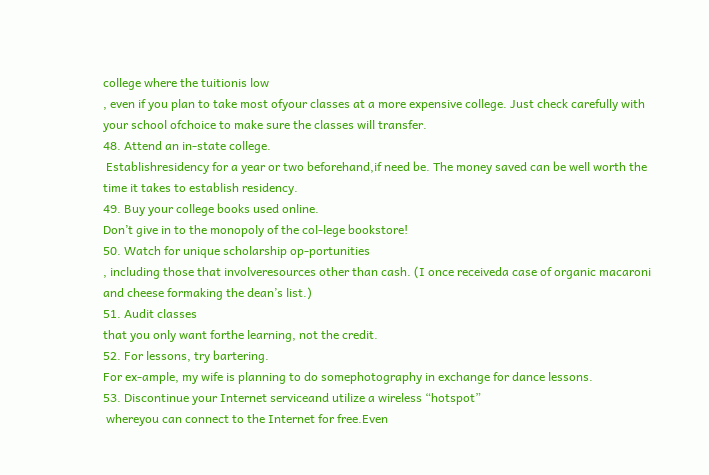college where the tuitionis low
, even if you plan to take most ofyour classes at a more expensive college. Just check carefully with your school ofchoice to make sure the classes will transfer.
48. Attend an in-state college.
 Establishresidency for a year or two beforehand,if need be. The money saved can be well worth the time it takes to establish residency.
49. Buy your college books used online.
Don’t give in to the monopoly of the col-lege bookstore!
50. Watch for unique scholarship op-portunities
, including those that involveresources other than cash. (I once receiveda case of organic macaroni and cheese formaking the dean’s list.)
51. Audit classes
that you only want forthe learning, not the credit.
52. For lessons, try bartering.
For ex-ample, my wife is planning to do somephotography in exchange for dance lessons.
53. Discontinue your Internet serviceand utilize a wireless “hotspot”
 whereyou can connect to the Internet for free.Even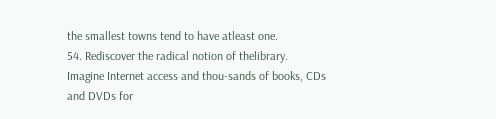the smallest towns tend to have atleast one.
54. Rediscover the radical notion of thelibrary.
Imagine Internet access and thou-sands of books, CDs and DVDs for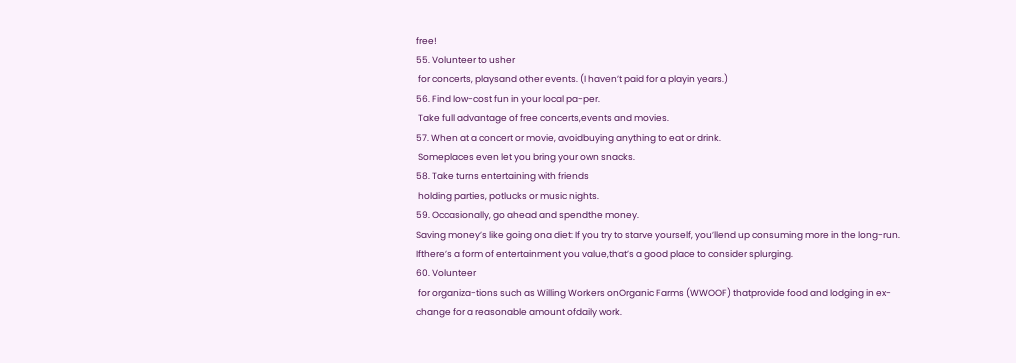free!
55. Volunteer to usher
 for concerts, playsand other events. (I haven’t paid for a playin years.)
56. Find low-cost fun in your local pa-per.
 Take full advantage of free concerts,events and movies.
57. When at a concert or movie, avoidbuying anything to eat or drink.
 Someplaces even let you bring your own snacks.
58. Take turns entertaining with friends
 holding parties, potlucks or music nights.
59. Occasionally, go ahead and spendthe money.
Saving money’s like going ona diet: If you try to starve yourself, you’llend up consuming more in the long-run. Ifthere’s a form of entertainment you value,that’s a good place to consider splurging.
60. Volunteer
 for organiza-tions such as Willing Workers onOrganic Farms (WWOOF) thatprovide food and lodging in ex-change for a reasonable amount ofdaily work.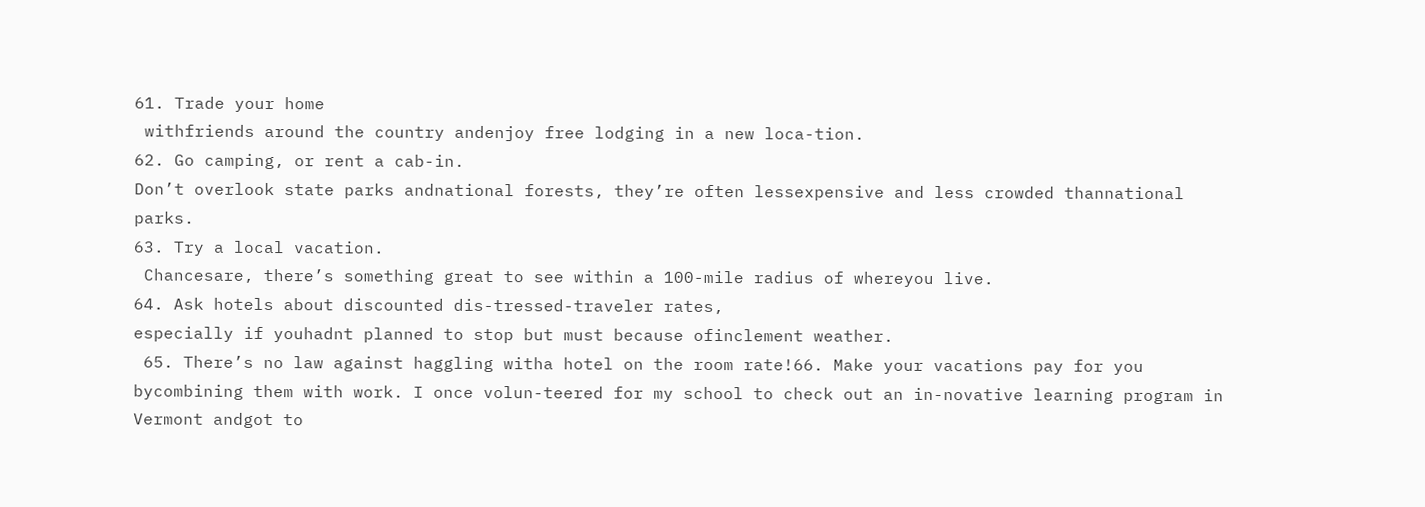61. Trade your home
 withfriends around the country andenjoy free lodging in a new loca-tion.
62. Go camping, or rent a cab-in.
Don’t overlook state parks andnational forests, they’re often lessexpensive and less crowded thannational parks.
63. Try a local vacation.
 Chancesare, there’s something great to see within a 100-mile radius of whereyou live.
64. Ask hotels about discounted dis-tressed-traveler rates,
especially if youhadnt planned to stop but must because ofinclement weather.
 65. There’s no law against haggling witha hotel on the room rate!66. Make your vacations pay for you
bycombining them with work. I once volun-teered for my school to check out an in-novative learning program in Vermont andgot to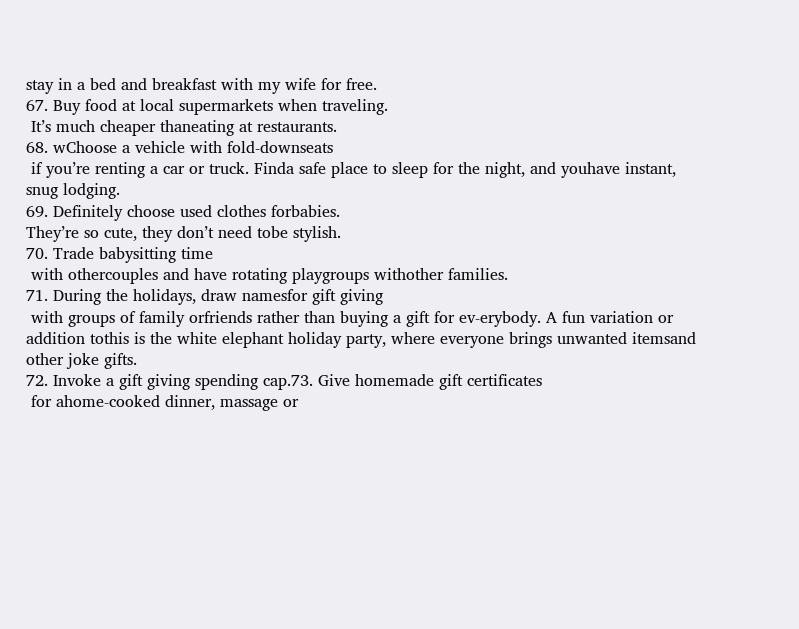stay in a bed and breakfast with my wife for free.
67. Buy food at local supermarkets when traveling.
 It’s much cheaper thaneating at restaurants.
68. wChoose a vehicle with fold-downseats
 if you’re renting a car or truck. Finda safe place to sleep for the night, and youhave instant, snug lodging.
69. Definitely choose used clothes forbabies.
They’re so cute, they don’t need tobe stylish.
70. Trade babysitting time
 with othercouples and have rotating playgroups withother families.
71. During the holidays, draw namesfor gift giving
 with groups of family orfriends rather than buying a gift for ev-erybody. A fun variation or addition tothis is the white elephant holiday party, where everyone brings unwanted itemsand other joke gifts.
72. Invoke a gift giving spending cap.73. Give homemade gift certificates
 for ahome-cooked dinner, massage or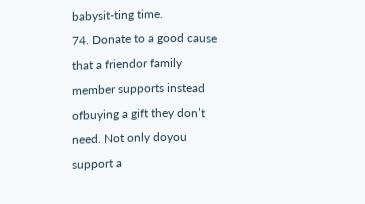babysit-ting time.
74. Donate to a good cause
that a friendor family member supports instead ofbuying a gift they don’t need. Not only doyou support a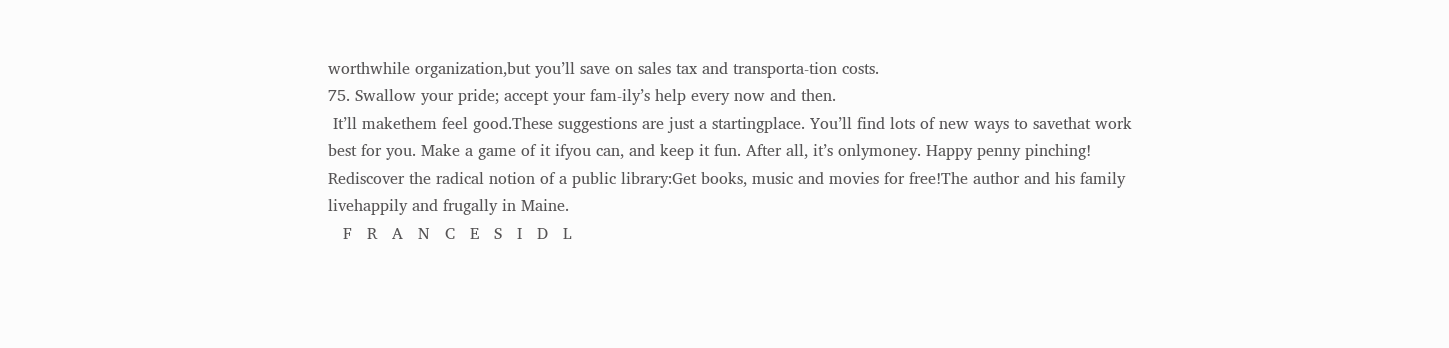worthwhile organization,but you’ll save on sales tax and transporta-tion costs.
75. Swallow your pride; accept your fam-ily’s help every now and then.
 It’ll makethem feel good.These suggestions are just a startingplace. You’ll find lots of new ways to savethat work best for you. Make a game of it ifyou can, and keep it fun. After all, it’s onlymoney. Happy penny pinching!
Rediscover the radical notion of a public library:Get books, music and movies for free!The author and his family livehappily and frugally in Maine.
   F   R   A   N   C   E   S   I   D   L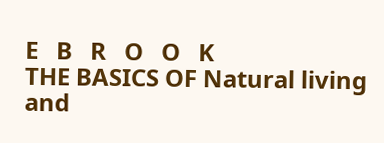E   B   R   O   O   K
THE BASICS OF Natural living and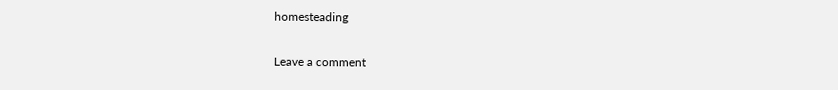homesteading

Leave a comment